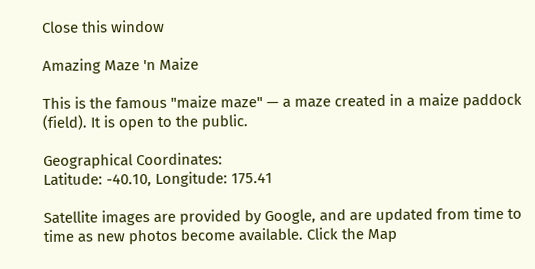Close this window

Amazing Maze 'n Maize

This is the famous "maize maze" — a maze created in a maize paddock (field). It is open to the public.

Geographical Coordinates:
Latitude: -40.10, Longitude: 175.41

Satellite images are provided by Google, and are updated from time to time as new photos become available. Click the Map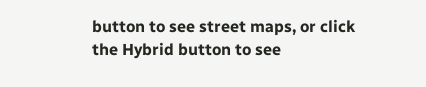button to see street maps, or click the Hybrid button to see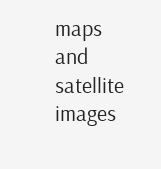maps and satellite images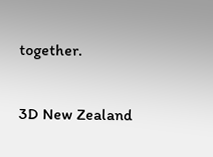together.

3D New Zealand